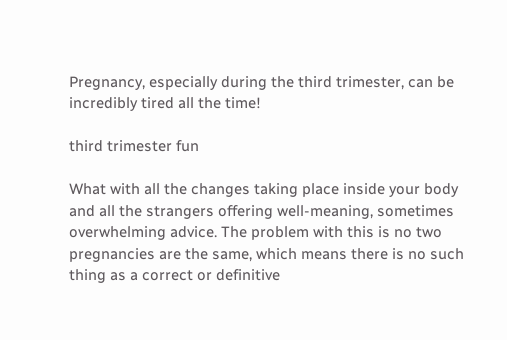Pregnancy, especially during the third trimester, can be incredibly tired all the time!

third trimester fun

What with all the changes taking place inside your body and all the strangers offering well-meaning, sometimes overwhelming advice. The problem with this is no two pregnancies are the same, which means there is no such thing as a correct or definitive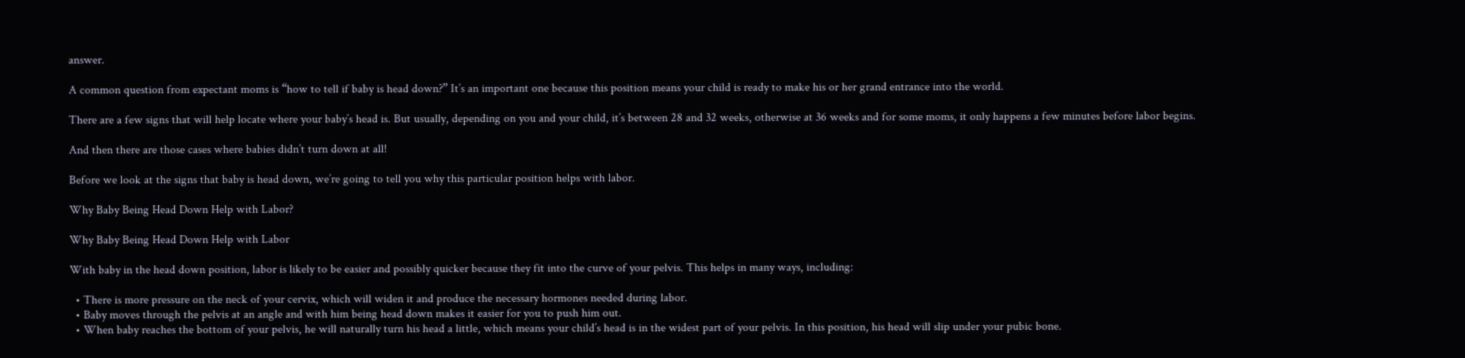answer.

A common question from expectant moms is “how to tell if baby is head down?” It’s an important one because this position means your child is ready to make his or her grand entrance into the world.

There are a few signs that will help locate where your baby’s head is. But usually, depending on you and your child, it’s between 28 and 32 weeks, otherwise at 36 weeks and for some moms, it only happens a few minutes before labor begins.

And then there are those cases where babies didn’t turn down at all!

Before we look at the signs that baby is head down, we’re going to tell you why this particular position helps with labor.

Why Baby Being Head Down Help with Labor?

Why Baby Being Head Down Help with Labor

With baby in the head down position, labor is likely to be easier and possibly quicker because they fit into the curve of your pelvis. This helps in many ways, including:

  • There is more pressure on the neck of your cervix, which will widen it and produce the necessary hormones needed during labor.
  • Baby moves through the pelvis at an angle and with him being head down makes it easier for you to push him out.
  • When baby reaches the bottom of your pelvis, he will naturally turn his head a little, which means your child’s head is in the widest part of your pelvis. In this position, his head will slip under your pubic bone.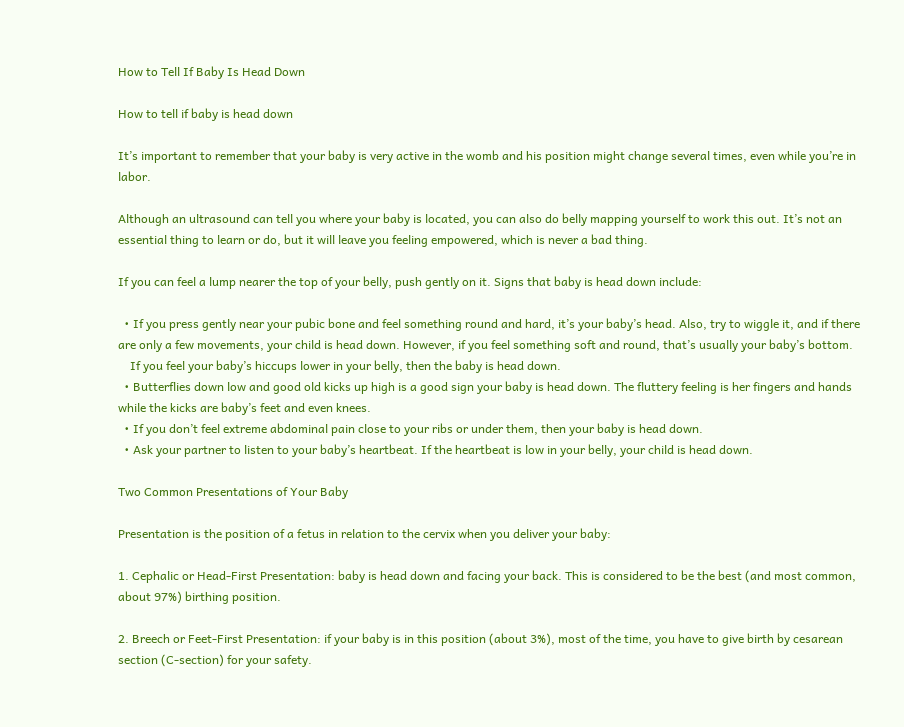How to Tell If Baby Is Head Down

How to tell if baby is head down

It’s important to remember that your baby is very active in the womb and his position might change several times, even while you’re in labor.

Although an ultrasound can tell you where your baby is located, you can also do belly mapping yourself to work this out. It’s not an essential thing to learn or do, but it will leave you feeling empowered, which is never a bad thing.

If you can feel a lump nearer the top of your belly, push gently on it. Signs that baby is head down include:

  • If you press gently near your pubic bone and feel something round and hard, it’s your baby’s head. Also, try to wiggle it, and if there are only a few movements, your child is head down. However, if you feel something soft and round, that’s usually your baby’s bottom.
    If you feel your baby’s hiccups lower in your belly, then the baby is head down.
  • Butterflies down low and good old kicks up high is a good sign your baby is head down. The fluttery feeling is her fingers and hands while the kicks are baby’s feet and even knees.
  • If you don’t feel extreme abdominal pain close to your ribs or under them, then your baby is head down.
  • Ask your partner to listen to your baby’s heartbeat. If the heartbeat is low in your belly, your child is head down.

Two Common Presentations of Your Baby

Presentation is the position of a fetus in relation to the cervix when you deliver your baby:

1. Cephalic or Head-First Presentation: baby is head down and facing your back. This is considered to be the best (and most common, about 97%) birthing position.

2. Breech or Feet-First Presentation: if your baby is in this position (about 3%), most of the time, you have to give birth by cesarean section (C-section) for your safety.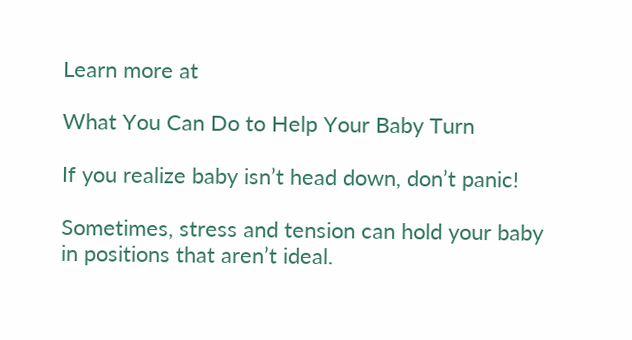Learn more at

What You Can Do to Help Your Baby Turn

If you realize baby isn’t head down, don’t panic!

Sometimes, stress and tension can hold your baby in positions that aren’t ideal.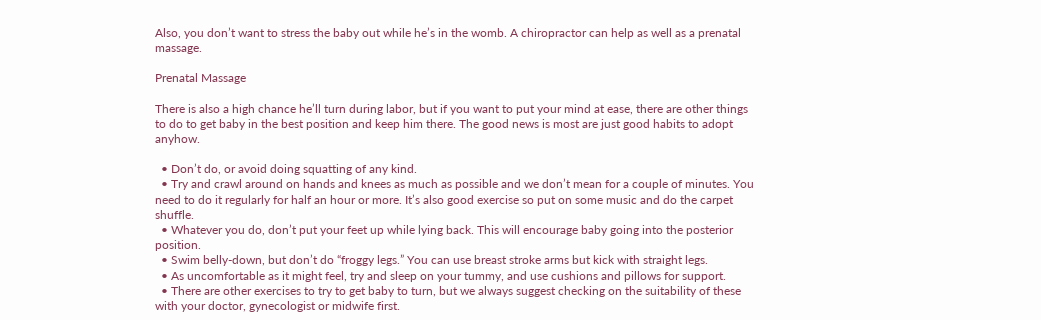Also, you don’t want to stress the baby out while he’s in the womb. A chiropractor can help as well as a prenatal massage.

Prenatal Massage

There is also a high chance he’ll turn during labor, but if you want to put your mind at ease, there are other things to do to get baby in the best position and keep him there. The good news is most are just good habits to adopt anyhow.

  • Don’t do, or avoid doing squatting of any kind.
  • Try and crawl around on hands and knees as much as possible and we don’t mean for a couple of minutes. You need to do it regularly for half an hour or more. It’s also good exercise so put on some music and do the carpet shuffle.
  • Whatever you do, don’t put your feet up while lying back. This will encourage baby going into the posterior position.
  • Swim belly-down, but don’t do “froggy legs.” You can use breast stroke arms but kick with straight legs.
  • As uncomfortable as it might feel, try and sleep on your tummy, and use cushions and pillows for support.
  • There are other exercises to try to get baby to turn, but we always suggest checking on the suitability of these with your doctor, gynecologist or midwife first.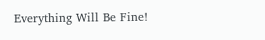Everything Will Be Fine!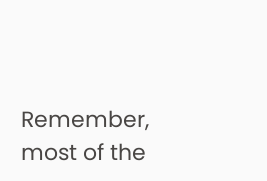Remember, most of the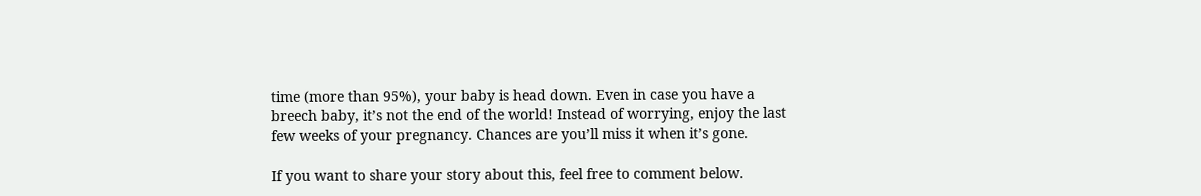time (more than 95%), your baby is head down. Even in case you have a breech baby, it’s not the end of the world! Instead of worrying, enjoy the last few weeks of your pregnancy. Chances are you’ll miss it when it’s gone.

If you want to share your story about this, feel free to comment below.